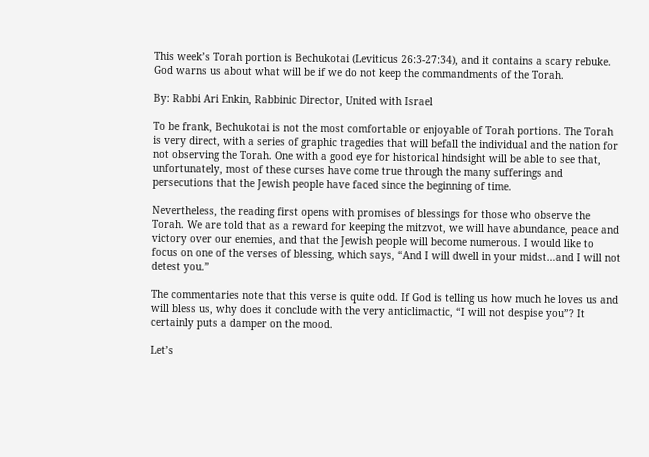This week’s Torah portion is Bechukotai (Leviticus 26:3-27:34), and it contains a scary rebuke. God warns us about what will be if we do not keep the commandments of the Torah.

By: Rabbi Ari Enkin, Rabbinic Director, United with Israel

To be frank, Bechukotai is not the most comfortable or enjoyable of Torah portions. The Torah is very direct, with a series of graphic tragedies that will befall the individual and the nation for not observing the Torah. One with a good eye for historical hindsight will be able to see that, unfortunately, most of these curses have come true through the many sufferings and persecutions that the Jewish people have faced since the beginning of time.

Nevertheless, the reading first opens with promises of blessings for those who observe the Torah. We are told that as a reward for keeping the mitzvot, we will have abundance, peace and victory over our enemies, and that the Jewish people will become numerous. I would like to focus on one of the verses of blessing, which says, “And I will dwell in your midst…and I will not detest you.”

The commentaries note that this verse is quite odd. If God is telling us how much he loves us and will bless us, why does it conclude with the very anticlimactic, “I will not despise you”? It certainly puts a damper on the mood.

Let’s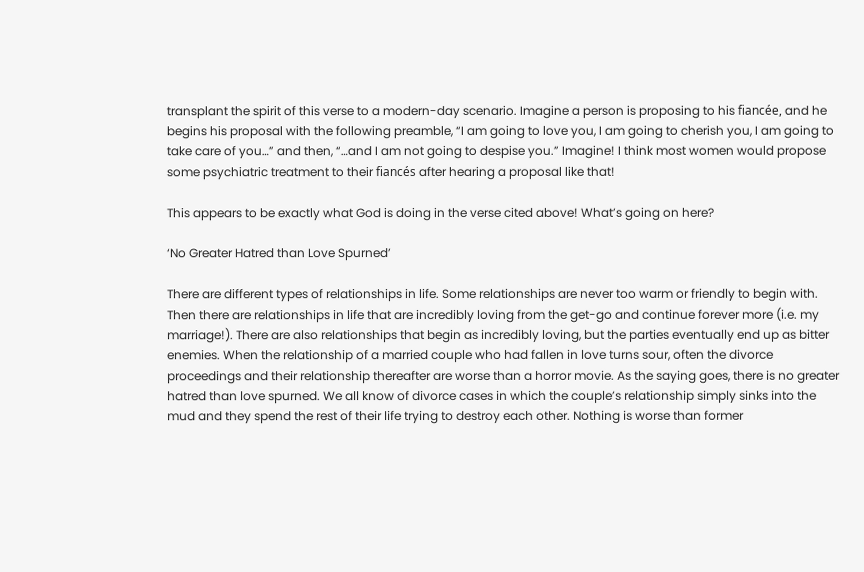transplant the spirit of this verse to a modern-day scenario. Imagine a person is proposing to his fiancée, and he begins his proposal with the following preamble, “I am going to love you, I am going to cherish you, I am going to take care of you…” and then, “…and I am not going to despise you.” Imagine! I think most women would propose some psychiatric treatment to their fiancés after hearing a proposal like that!

This appears to be exactly what God is doing in the verse cited above! What’s going on here?

‘No Greater Hatred than Love Spurned’

There are different types of relationships in life. Some relationships are never too warm or friendly to begin with. Then there are relationships in life that are incredibly loving from the get-go and continue forever more (i.e. my marriage!). There are also relationships that begin as incredibly loving, but the parties eventually end up as bitter enemies. When the relationship of a married couple who had fallen in love turns sour, often the divorce proceedings and their relationship thereafter are worse than a horror movie. As the saying goes, there is no greater hatred than love spurned. We all know of divorce cases in which the couple’s relationship simply sinks into the mud and they spend the rest of their life trying to destroy each other. Nothing is worse than former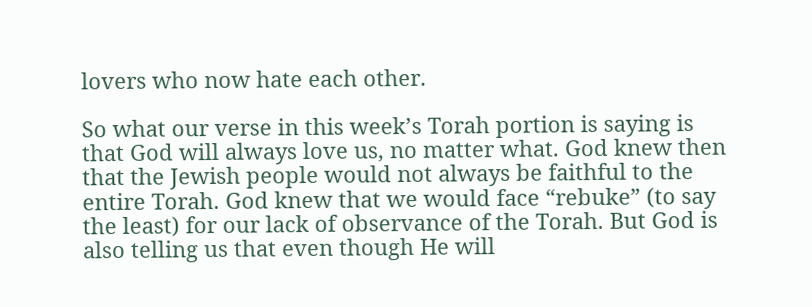lovers who now hate each other.

So what our verse in this week’s Torah portion is saying is that God will always love us, no matter what. God knew then that the Jewish people would not always be faithful to the entire Torah. God knew that we would face “rebuke” (to say the least) for our lack of observance of the Torah. But God is also telling us that even though He will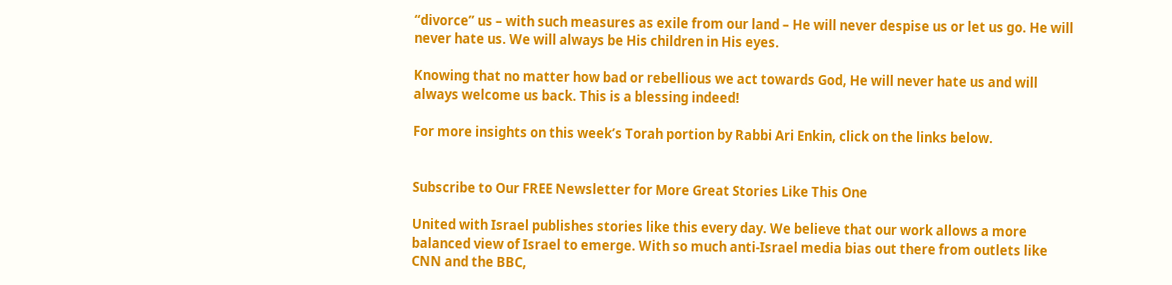“divorce” us – with such measures as exile from our land – He will never despise us or let us go. He will never hate us. We will always be His children in His eyes.

Knowing that no matter how bad or rebellious we act towards God, He will never hate us and will always welcome us back. This is a blessing indeed!

For more insights on this week’s Torah portion by Rabbi Ari Enkin, click on the links below.


Subscribe to Our FREE Newsletter for More Great Stories Like This One

United with Israel publishes stories like this every day. We believe that our work allows a more balanced view of Israel to emerge. With so much anti-Israel media bias out there from outlets like CNN and the BBC,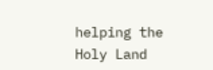helping the Holy Land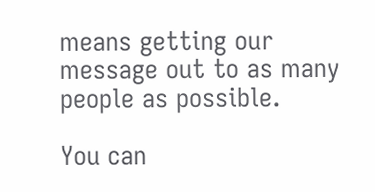means getting our message out to as many people as possible.

You can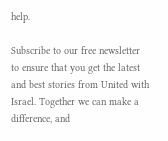help.

Subscribe to our free newsletter to ensure that you get the latest and best stories from United with Israel. Together we can make a difference, and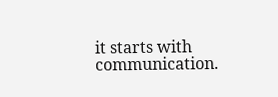it starts with communication.